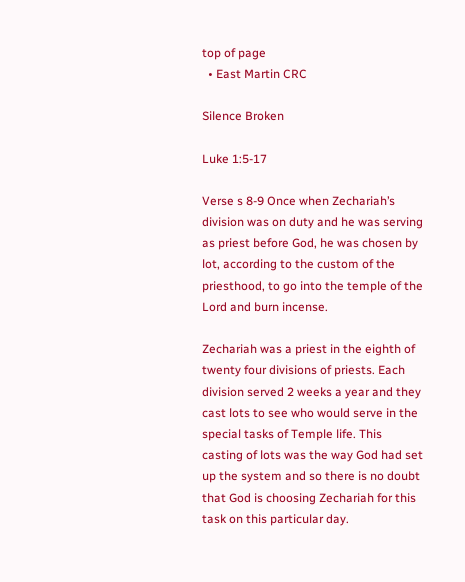top of page
  • East Martin CRC

Silence Broken

Luke 1:5-17

Verse s 8-9 Once when Zechariah’s division was on duty and he was serving as priest before God, he was chosen by lot, according to the custom of the priesthood, to go into the temple of the Lord and burn incense.

Zechariah was a priest in the eighth of twenty four divisions of priests. Each division served 2 weeks a year and they cast lots to see who would serve in the special tasks of Temple life. This casting of lots was the way God had set up the system and so there is no doubt that God is choosing Zechariah for this task on this particular day.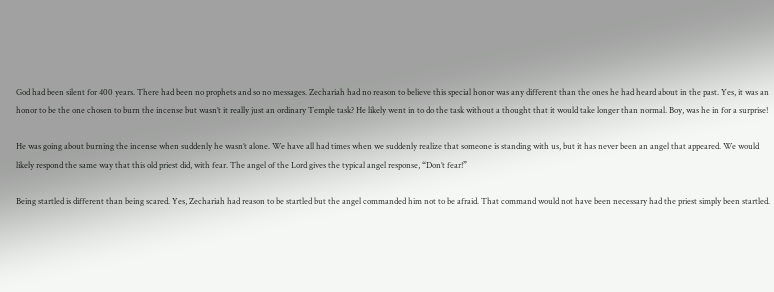God had been silent for 400 years. There had been no prophets and so no messages. Zechariah had no reason to believe this special honor was any different than the ones he had heard about in the past. Yes, it was an honor to be the one chosen to burn the incense but wasn’t it really just an ordinary Temple task? He likely went in to do the task without a thought that it would take longer than normal. Boy, was he in for a surprise!

He was going about burning the incense when suddenly he wasn’t alone. We have all had times when we suddenly realize that someone is standing with us, but it has never been an angel that appeared. We would likely respond the same way that this old priest did, with fear. The angel of the Lord gives the typical angel response, “Don’t fear!”

Being startled is different than being scared. Yes, Zechariah had reason to be startled but the angel commanded him not to be afraid. That command would not have been necessary had the priest simply been startled.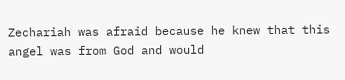Zechariah was afraid because he knew that this angel was from God and would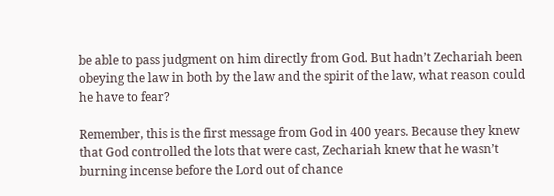be able to pass judgment on him directly from God. But hadn’t Zechariah been obeying the law in both by the law and the spirit of the law, what reason could he have to fear?

Remember, this is the first message from God in 400 years. Because they knew that God controlled the lots that were cast, Zechariah knew that he wasn’t burning incense before the Lord out of chance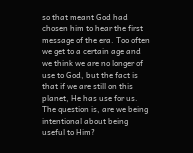so that meant God had chosen him to hear the first message of the era. Too often we get to a certain age and we think we are no longer of use to God, but the fact is that if we are still on this planet, He has use for us. The question is, are we being intentional about being useful to Him?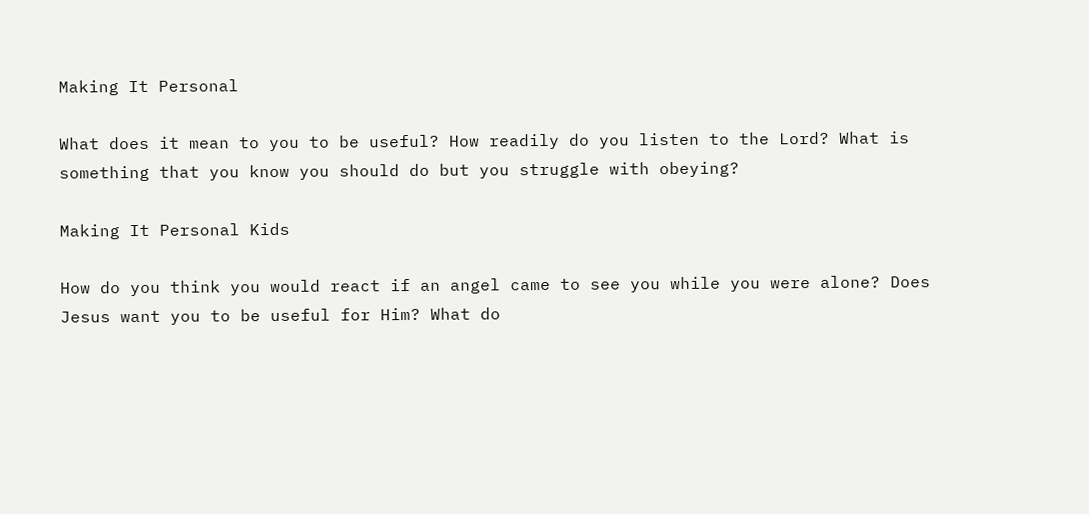Making It Personal

What does it mean to you to be useful? How readily do you listen to the Lord? What is something that you know you should do but you struggle with obeying?

Making It Personal Kids

How do you think you would react if an angel came to see you while you were alone? Does Jesus want you to be useful for Him? What do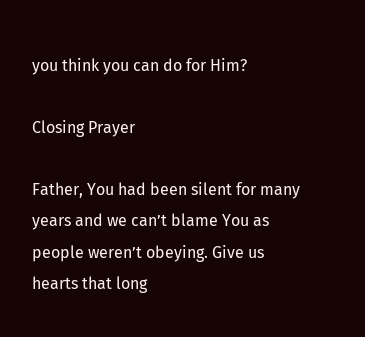you think you can do for Him?

Closing Prayer

Father, You had been silent for many years and we can’t blame You as people weren’t obeying. Give us hearts that long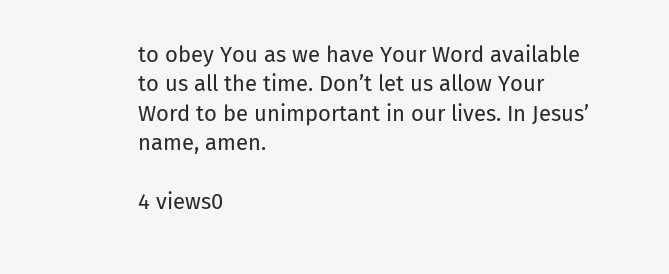to obey You as we have Your Word available to us all the time. Don’t let us allow Your Word to be unimportant in our lives. In Jesus’ name, amen.

4 views0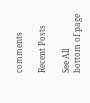comments

Recent Posts

See All
bottom of page